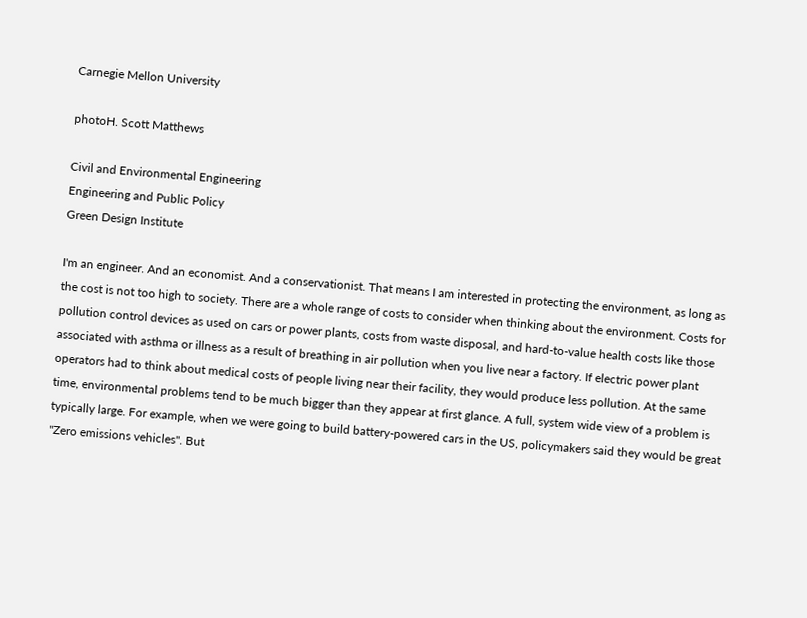Carnegie Mellon University

photoH. Scott Matthews

Civil and Environmental Engineering
Engineering and Public Policy
Green Design Institute

I'm an engineer. And an economist. And a conservationist. That means I am interested in protecting the environment, as long as the cost is not too high to society. There are a whole range of costs to consider when thinking about the environment. Costs for pollution control devices as used on cars or power plants, costs from waste disposal, and hard-to-value health costs like those associated with asthma or illness as a result of breathing in air pollution when you live near a factory. If electric power plant operators had to think about medical costs of people living near their facility, they would produce less pollution. At the same time, environmental problems tend to be much bigger than they appear at first glance. A full, system wide view of a problem is typically large. For example, when we were going to build battery-powered cars in the US, policymakers said they would be great "Zero emissions vehicles". But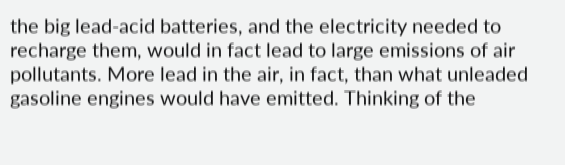the big lead-acid batteries, and the electricity needed to recharge them, would in fact lead to large emissions of air pollutants. More lead in the air, in fact, than what unleaded gasoline engines would have emitted. Thinking of the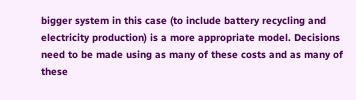bigger system in this case (to include battery recycling and electricity production) is a more appropriate model. Decisions need to be made using as many of these costs and as many of these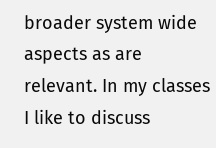broader system wide aspects as are relevant. In my classes I like to discuss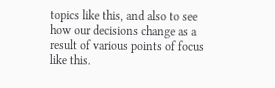topics like this, and also to see how our decisions change as a result of various points of focus like this.